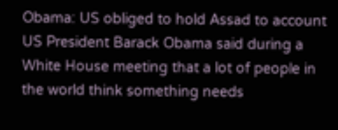Obama: US obliged to hold Assad to account
US President Barack Obama said during a White House meeting that a lot of people in the world think something needs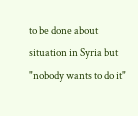to be done about situation in Syria but "nobody wants to do it"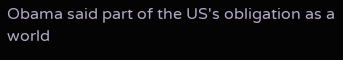Obama said part of the US's obligation as a world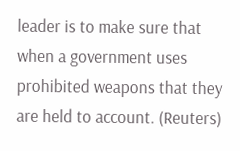leader is to make sure that when a government uses prohibited weapons that they are held to account. (Reuters)